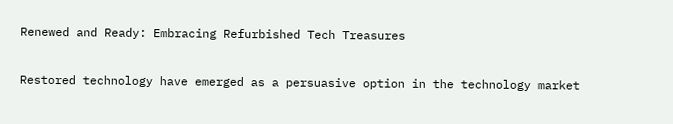Renewed and Ready: Embracing Refurbished Tech Treasures

Restored technology have emerged as a persuasive option in the technology market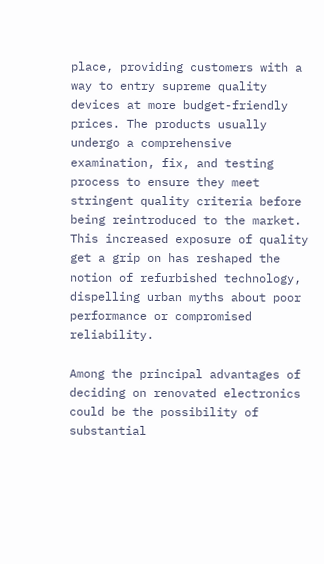place, providing customers with a way to entry supreme quality devices at more budget-friendly prices. The products usually undergo a comprehensive examination, fix, and testing process to ensure they meet stringent quality criteria before being reintroduced to the market. This increased exposure of quality get a grip on has reshaped the notion of refurbished technology, dispelling urban myths about poor performance or compromised reliability.

Among the principal advantages of deciding on renovated electronics could be the possibility of substantial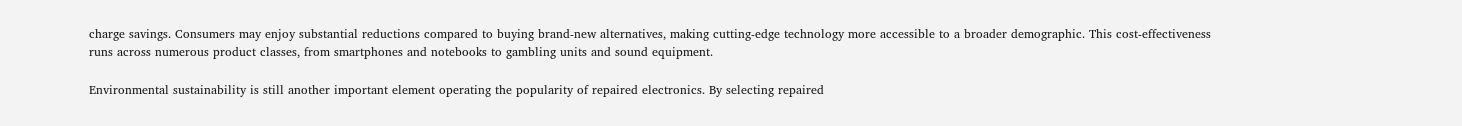charge savings. Consumers may enjoy substantial reductions compared to buying brand-new alternatives, making cutting-edge technology more accessible to a broader demographic. This cost-effectiveness runs across numerous product classes, from smartphones and notebooks to gambling units and sound equipment.

Environmental sustainability is still another important element operating the popularity of repaired electronics. By selecting repaired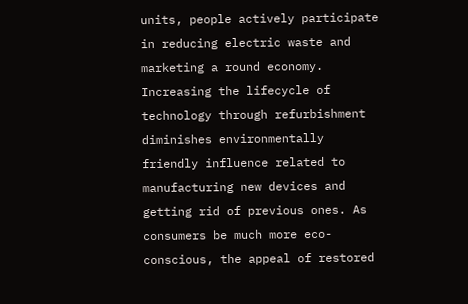units, people actively participate in reducing electric waste and marketing a round economy. Increasing the lifecycle of technology through refurbishment diminishes environmentally friendly influence related to manufacturing new devices and getting rid of previous ones. As consumers be much more eco-conscious, the appeal of restored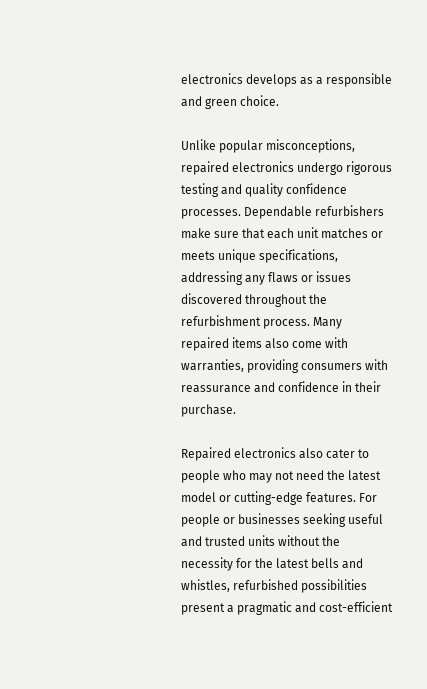electronics develops as a responsible and green choice.

Unlike popular misconceptions, repaired electronics undergo rigorous testing and quality confidence processes. Dependable refurbishers make sure that each unit matches or meets unique specifications, addressing any flaws or issues discovered throughout the refurbishment process. Many repaired items also come with warranties, providing consumers with reassurance and confidence in their purchase.

Repaired electronics also cater to people who may not need the latest model or cutting-edge features. For people or businesses seeking useful and trusted units without the necessity for the latest bells and whistles, refurbished possibilities present a pragmatic and cost-efficient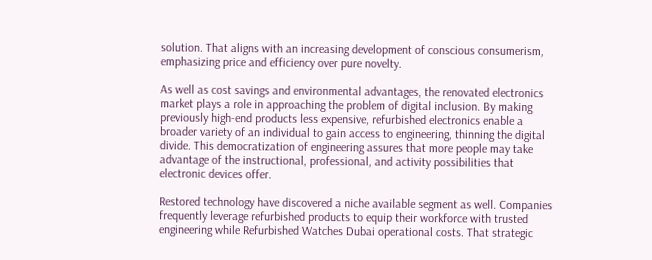solution. That aligns with an increasing development of conscious consumerism, emphasizing price and efficiency over pure novelty.

As well as cost savings and environmental advantages, the renovated electronics market plays a role in approaching the problem of digital inclusion. By making previously high-end products less expensive, refurbished electronics enable a broader variety of an individual to gain access to engineering, thinning the digital divide. This democratization of engineering assures that more people may take advantage of the instructional, professional, and activity possibilities that electronic devices offer.

Restored technology have discovered a niche available segment as well. Companies frequently leverage refurbished products to equip their workforce with trusted engineering while Refurbished Watches Dubai operational costs. That strategic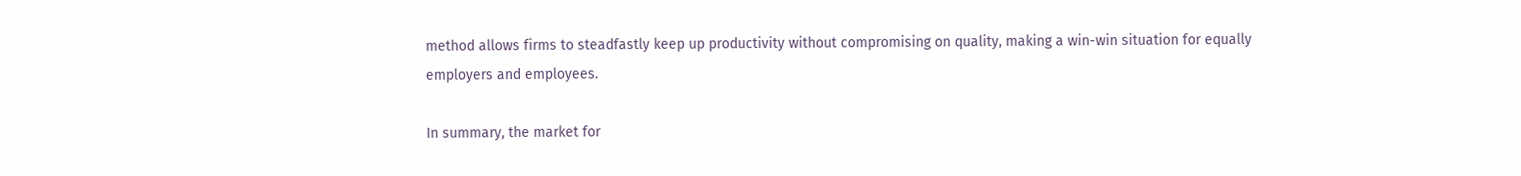method allows firms to steadfastly keep up productivity without compromising on quality, making a win-win situation for equally employers and employees.

In summary, the market for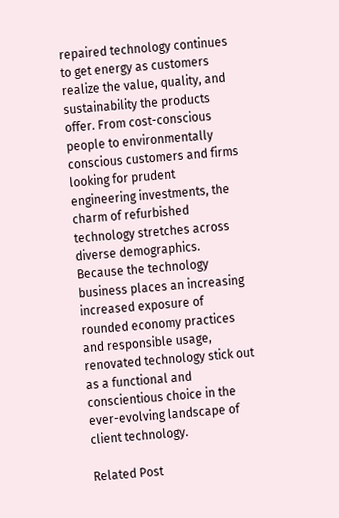repaired technology continues to get energy as customers realize the value, quality, and sustainability the products offer. From cost-conscious people to environmentally conscious customers and firms looking for prudent engineering investments, the charm of refurbished technology stretches across diverse demographics. Because the technology business places an increasing increased exposure of rounded economy practices and responsible usage, renovated technology stick out as a functional and conscientious choice in the ever-evolving landscape of client technology.

Related Post